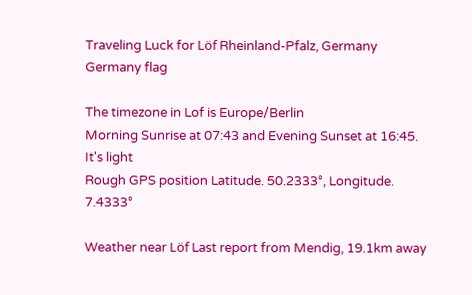Traveling Luck for Löf Rheinland-Pfalz, Germany Germany flag

The timezone in Lof is Europe/Berlin
Morning Sunrise at 07:43 and Evening Sunset at 16:45. It's light
Rough GPS position Latitude. 50.2333°, Longitude. 7.4333°

Weather near Löf Last report from Mendig, 19.1km away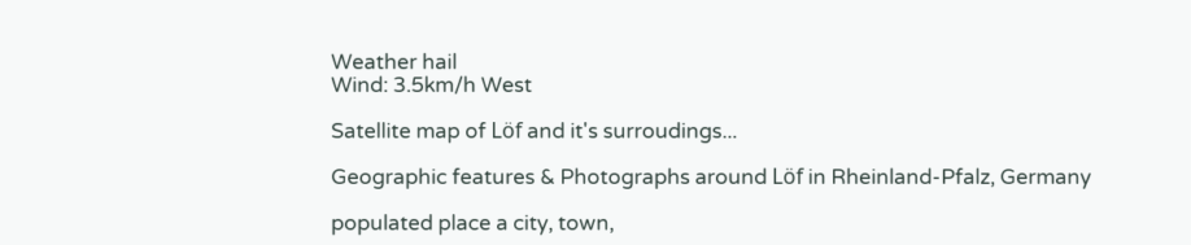Weather hail
Wind: 3.5km/h West

Satellite map of Löf and it's surroudings...

Geographic features & Photographs around Löf in Rheinland-Pfalz, Germany

populated place a city, town,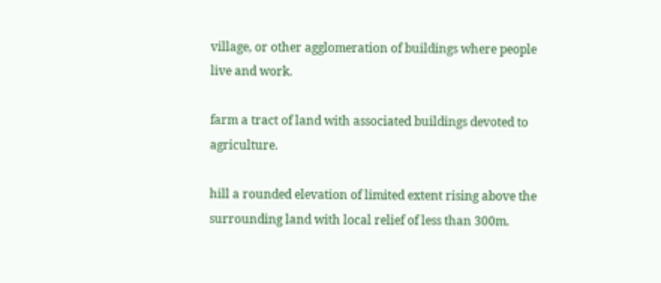village, or other agglomeration of buildings where people live and work.

farm a tract of land with associated buildings devoted to agriculture.

hill a rounded elevation of limited extent rising above the surrounding land with local relief of less than 300m.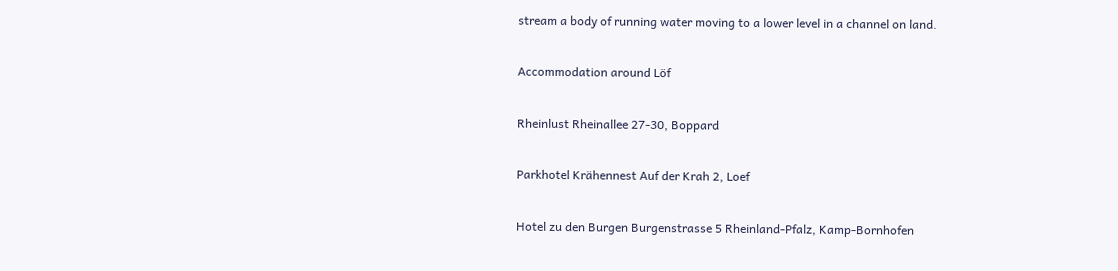stream a body of running water moving to a lower level in a channel on land.

Accommodation around Löf

Rheinlust Rheinallee 27-30, Boppard

Parkhotel Krähennest Auf der Krah 2, Loef

Hotel zu den Burgen Burgenstrasse 5 Rheinland-Pfalz, Kamp-Bornhofen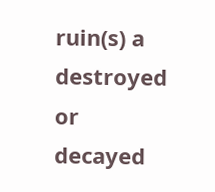ruin(s) a destroyed or decayed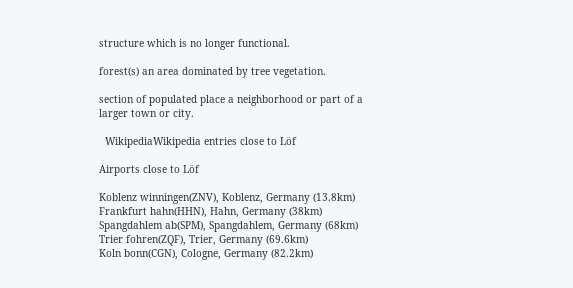structure which is no longer functional.

forest(s) an area dominated by tree vegetation.

section of populated place a neighborhood or part of a larger town or city.

  WikipediaWikipedia entries close to Löf

Airports close to Löf

Koblenz winningen(ZNV), Koblenz, Germany (13.8km)
Frankfurt hahn(HHN), Hahn, Germany (38km)
Spangdahlem ab(SPM), Spangdahlem, Germany (68km)
Trier fohren(ZQF), Trier, Germany (69.6km)
Koln bonn(CGN), Cologne, Germany (82.2km)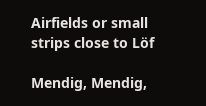Airfields or small strips close to Löf

Mendig, Mendig,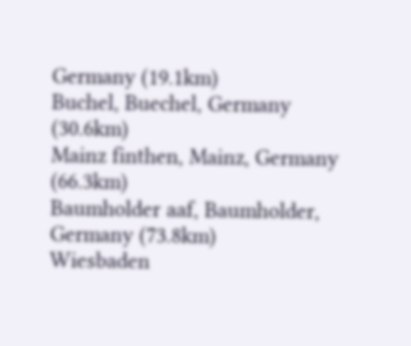Germany (19.1km)
Buchel, Buechel, Germany (30.6km)
Mainz finthen, Mainz, Germany (66.3km)
Baumholder aaf, Baumholder, Germany (73.8km)
Wiesbaden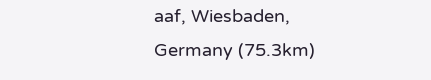aaf, Wiesbaden, Germany (75.3km)